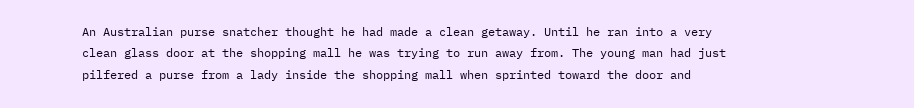An Australian purse snatcher thought he had made a clean getaway. Until he ran into a very clean glass door at the shopping mall he was trying to run away from. The young man had just pilfered a purse from a lady inside the shopping mall when sprinted toward the door and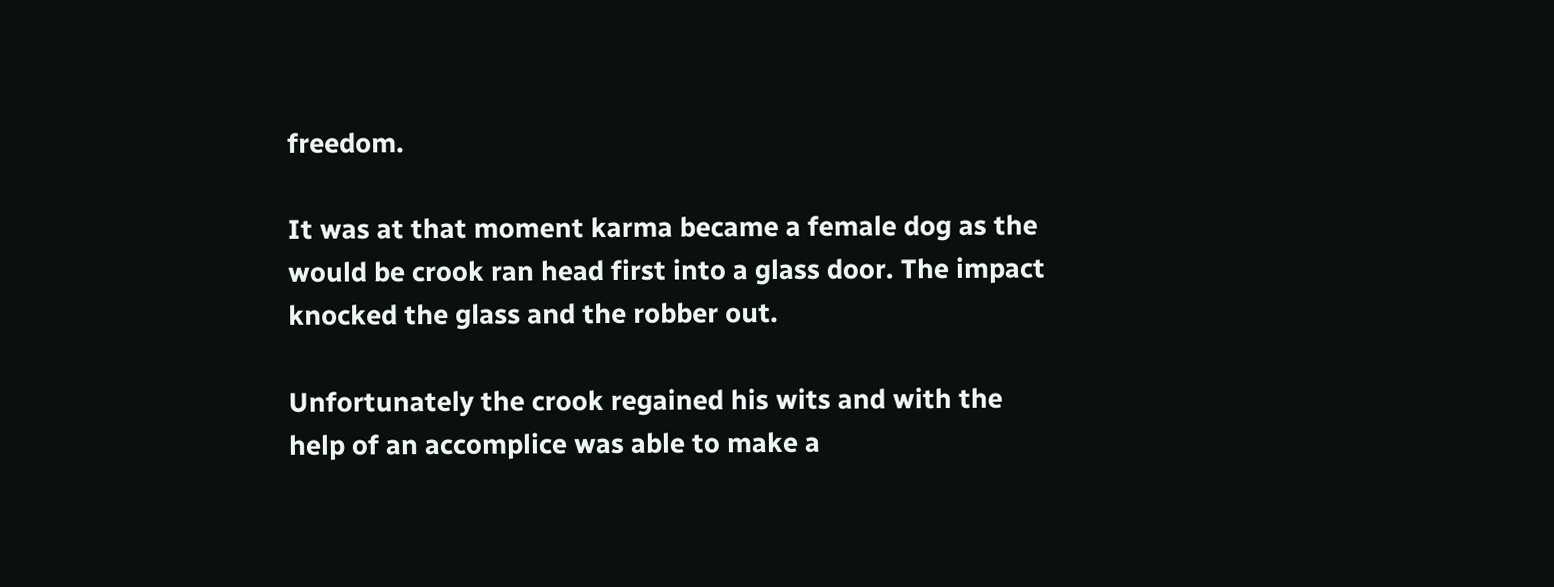freedom.

It was at that moment karma became a female dog as the would be crook ran head first into a glass door. The impact knocked the glass and the robber out.

Unfortunately the crook regained his wits and with the help of an accomplice was able to make a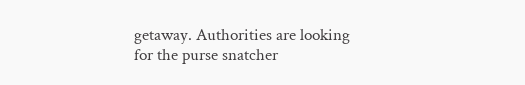getaway. Authorities are looking for the purse snatcher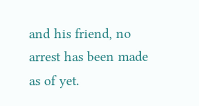and his friend, no arrest has been made as of yet.